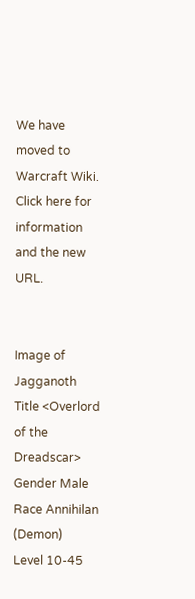We have moved to Warcraft Wiki. Click here for information and the new URL.


Image of Jagganoth
Title <Overlord of the Dreadscar>
Gender Male
Race Annihilan (Demon)
Level 10-45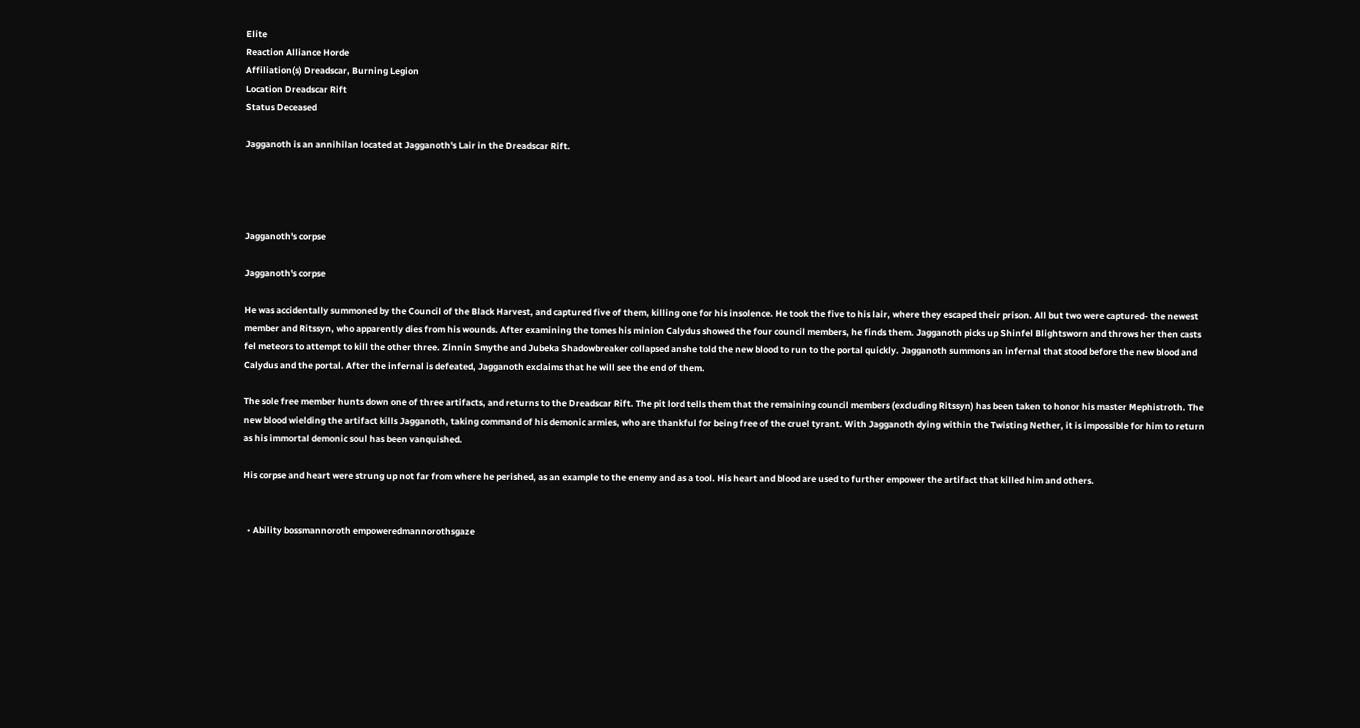Elite
Reaction Alliance Horde
Affiliation(s) Dreadscar, Burning Legion
Location Dreadscar Rift
Status Deceased

Jagganoth is an annihilan located at Jagganoth's Lair in the Dreadscar Rift.




Jagganoth's corpse

Jagganoth's corpse

He was accidentally summoned by the Council of the Black Harvest, and captured five of them, killing one for his insolence. He took the five to his lair, where they escaped their prison. All but two were captured- the newest member and Ritssyn, who apparently dies from his wounds. After examining the tomes his minion Calydus showed the four council members, he finds them. Jagganoth picks up Shinfel Blightsworn and throws her then casts fel meteors to attempt to kill the other three. Zinnin Smythe and Jubeka Shadowbreaker collapsed anshe told the new blood to run to the portal quickly. Jagganoth summons an infernal that stood before the new blood and Calydus and the portal. After the infernal is defeated, Jagganoth exclaims that he will see the end of them.

The sole free member hunts down one of three artifacts, and returns to the Dreadscar Rift. The pit lord tells them that the remaining council members (excluding Ritssyn) has been taken to honor his master Mephistroth. The new blood wielding the artifact kills Jagganoth, taking command of his demonic armies, who are thankful for being free of the cruel tyrant. With Jagganoth dying within the Twisting Nether, it is impossible for him to return as his immortal demonic soul has been vanquished.

His corpse and heart were strung up not far from where he perished, as an example to the enemy and as a tool. His heart and blood are used to further empower the artifact that killed him and others.


  • Ability bossmannoroth empoweredmannorothsgaze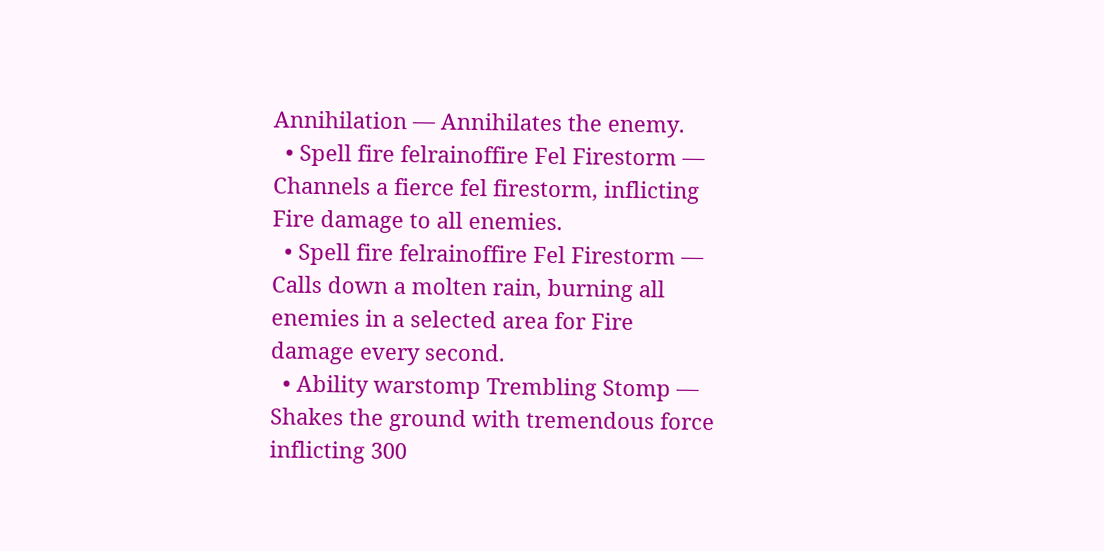Annihilation — Annihilates the enemy.
  • Spell fire felrainoffire Fel Firestorm — Channels a fierce fel firestorm, inflicting Fire damage to all enemies.
  • Spell fire felrainoffire Fel Firestorm — Calls down a molten rain, burning all enemies in a selected area for Fire damage every second.
  • Ability warstomp Trembling Stomp — Shakes the ground with tremendous force inflicting 300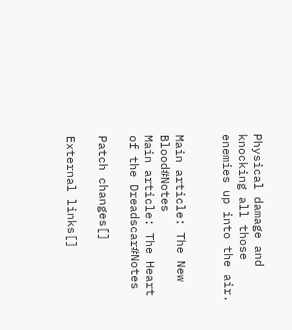Physical damage and knocking all those enemies up into the air.


Main article: The New Blood#Notes
Main article: The Heart of the Dreadscar#Notes

Patch changes[]

External links[]